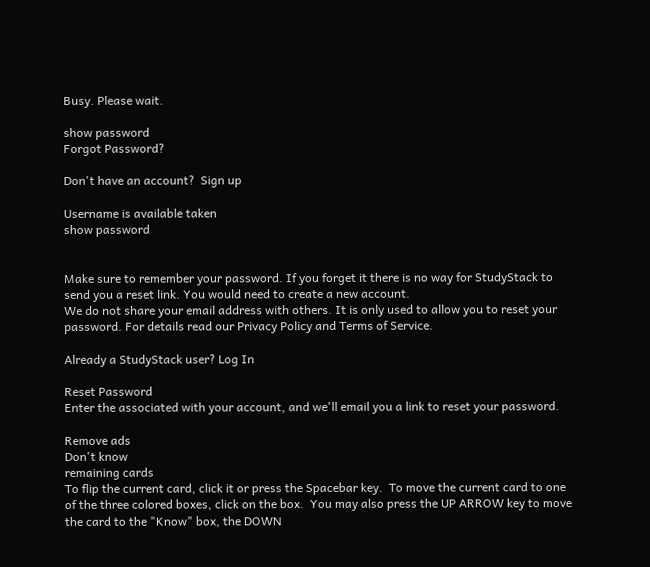Busy. Please wait.

show password
Forgot Password?

Don't have an account?  Sign up

Username is available taken
show password


Make sure to remember your password. If you forget it there is no way for StudyStack to send you a reset link. You would need to create a new account.
We do not share your email address with others. It is only used to allow you to reset your password. For details read our Privacy Policy and Terms of Service.

Already a StudyStack user? Log In

Reset Password
Enter the associated with your account, and we'll email you a link to reset your password.

Remove ads
Don't know
remaining cards
To flip the current card, click it or press the Spacebar key.  To move the current card to one of the three colored boxes, click on the box.  You may also press the UP ARROW key to move the card to the "Know" box, the DOWN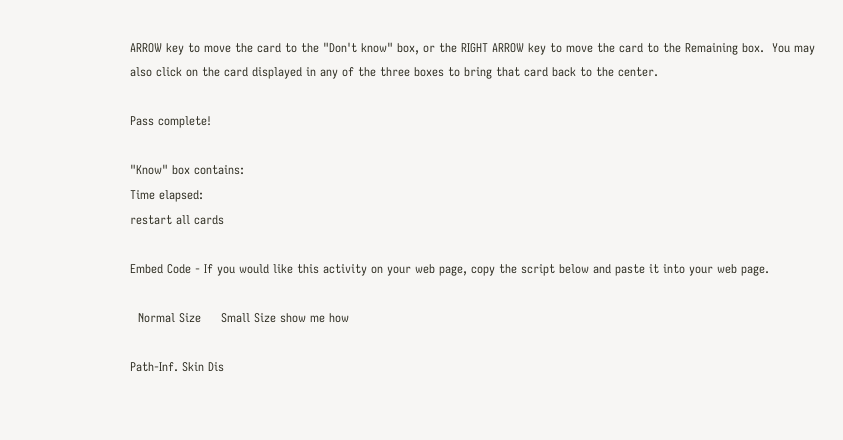ARROW key to move the card to the "Don't know" box, or the RIGHT ARROW key to move the card to the Remaining box.  You may also click on the card displayed in any of the three boxes to bring that card back to the center.

Pass complete!

"Know" box contains:
Time elapsed:
restart all cards

Embed Code - If you would like this activity on your web page, copy the script below and paste it into your web page.

  Normal Size     Small Size show me how

Path-Inf. Skin Dis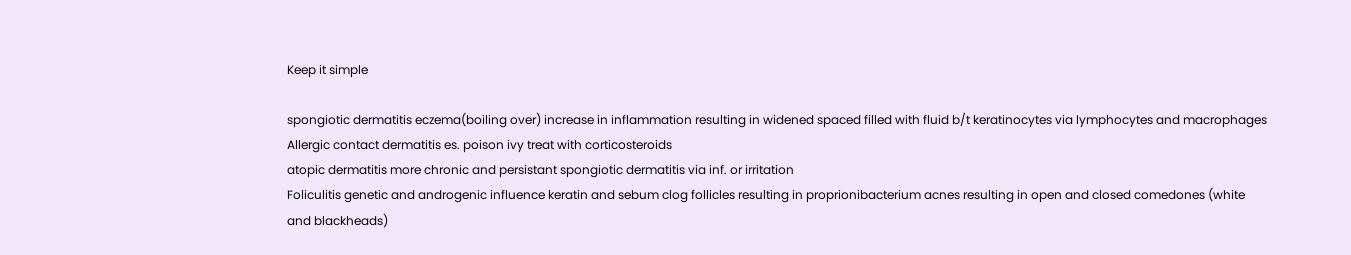Keep it simple

spongiotic dermatitis eczema(boiling over) increase in inflammation resulting in widened spaced filled with fluid b/t keratinocytes via lymphocytes and macrophages
Allergic contact dermatitis es. poison ivy treat with corticosteroids
atopic dermatitis more chronic and persistant spongiotic dermatitis via inf. or irritation
Foliculitis genetic and androgenic influence keratin and sebum clog follicles resulting in proprionibacterium acnes resulting in open and closed comedones (white and blackheads)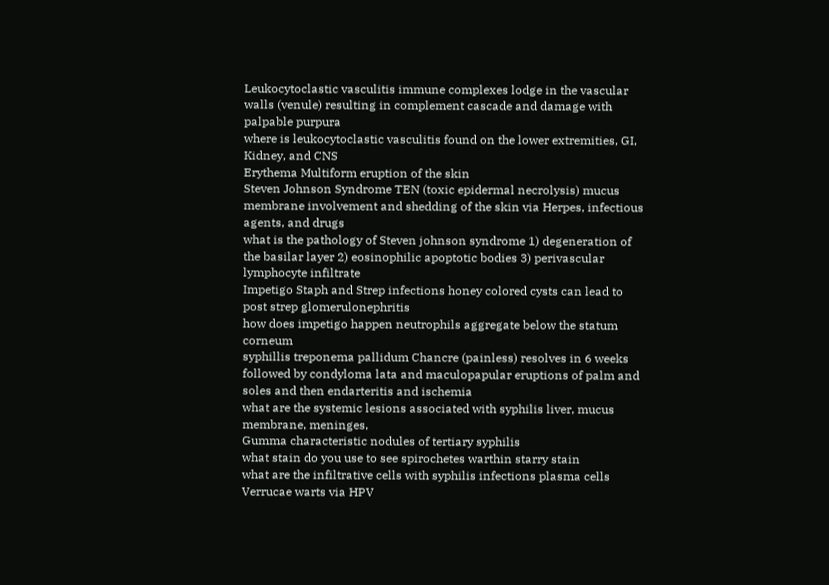Leukocytoclastic vasculitis immune complexes lodge in the vascular walls (venule) resulting in complement cascade and damage with palpable purpura
where is leukocytoclastic vasculitis found on the lower extremities, GI, Kidney, and CNS
Erythema Multiform eruption of the skin
Steven Johnson Syndrome TEN (toxic epidermal necrolysis) mucus membrane involvement and shedding of the skin via Herpes, infectious agents, and drugs
what is the pathology of Steven johnson syndrome 1) degeneration of the basilar layer 2) eosinophilic apoptotic bodies 3) perivascular lymphocyte infiltrate
Impetigo Staph and Strep infections honey colored cysts can lead to post strep glomerulonephritis
how does impetigo happen neutrophils aggregate below the statum corneum
syphillis treponema pallidum Chancre (painless) resolves in 6 weeks followed by condyloma lata and maculopapular eruptions of palm and soles and then endarteritis and ischemia
what are the systemic lesions associated with syphilis liver, mucus membrane, meninges,
Gumma characteristic nodules of tertiary syphilis
what stain do you use to see spirochetes warthin starry stain
what are the infiltrative cells with syphilis infections plasma cells
Verrucae warts via HPV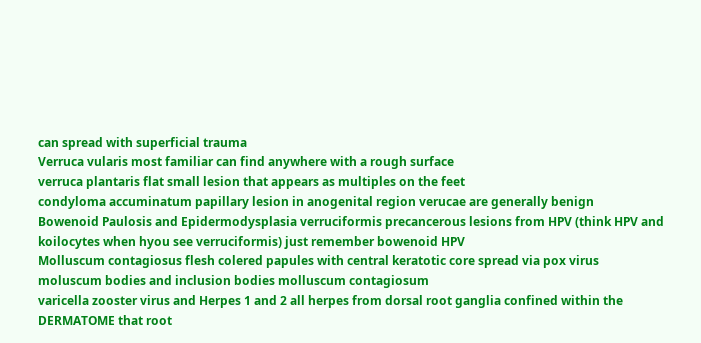can spread with superficial trauma
Verruca vularis most familiar can find anywhere with a rough surface
verruca plantaris flat small lesion that appears as multiples on the feet
condyloma accuminatum papillary lesion in anogenital region verucae are generally benign
Bowenoid Paulosis and Epidermodysplasia verruciformis precancerous lesions from HPV (think HPV and koilocytes when hyou see verruciformis) just remember bowenoid HPV
Molluscum contagiosus flesh colered papules with central keratotic core spread via pox virus
moluscum bodies and inclusion bodies molluscum contagiosum
varicella zooster virus and Herpes 1 and 2 all herpes from dorsal root ganglia confined within the DERMATOME that root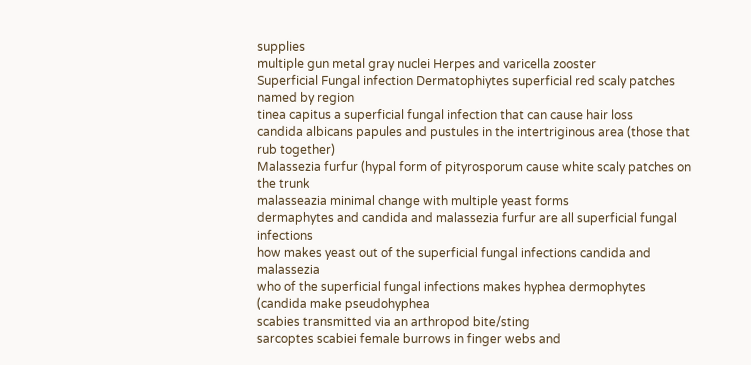supplies
multiple gun metal gray nuclei Herpes and varicella zooster
Superficial Fungal infection Dermatophiytes superficial red scaly patches named by region
tinea capitus a superficial fungal infection that can cause hair loss
candida albicans papules and pustules in the intertriginous area (those that rub together)
Malassezia furfur (hypal form of pityrosporum cause white scaly patches on the trunk
malasseazia minimal change with multiple yeast forms
dermaphytes and candida and malassezia furfur are all superficial fungal infections
how makes yeast out of the superficial fungal infections candida and malassezia
who of the superficial fungal infections makes hyphea dermophytes (candida make pseudohyphea
scabies transmitted via an arthropod bite/sting
sarcoptes scabiei female burrows in finger webs and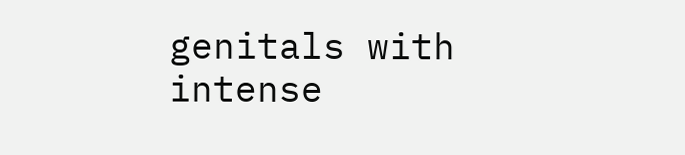genitals with intense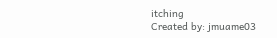itching
Created by: jmuame03